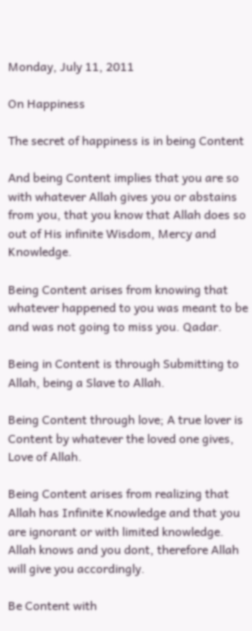Monday, July 11, 2011

On Happiness

The secret of happiness is in being Content

And being Content implies that you are so with whatever Allah gives you or abstains from you, that you know that Allah does so out of His infinite Wisdom, Mercy and Knowledge.

Being Content arises from knowing that whatever happened to you was meant to be and was not going to miss you. Qadar.

Being in Content is through Submitting to Allah, being a Slave to Allah.

Being Content through love; A true lover is Content by whatever the loved one gives, Love of Allah.

Being Content arises from realizing that Allah has Infinite Knowledge and that you are ignorant or with limited knowledge. Allah knows and you dont, therefore Allah will give you accordingly.

Be Content with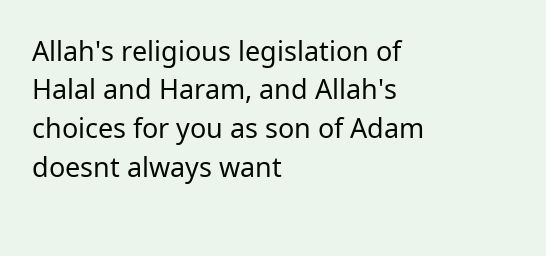Allah's religious legislation of Halal and Haram, and Allah's choices for you as son of Adam doesnt always want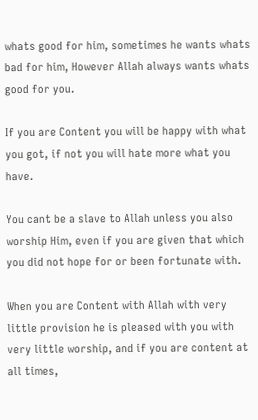whats good for him, sometimes he wants whats bad for him, However Allah always wants whats good for you.

If you are Content you will be happy with what you got, if not you will hate more what you have.

You cant be a slave to Allah unless you also worship Him, even if you are given that which you did not hope for or been fortunate with.

When you are Content with Allah with very little provision he is pleased with you with very little worship, and if you are content at all times,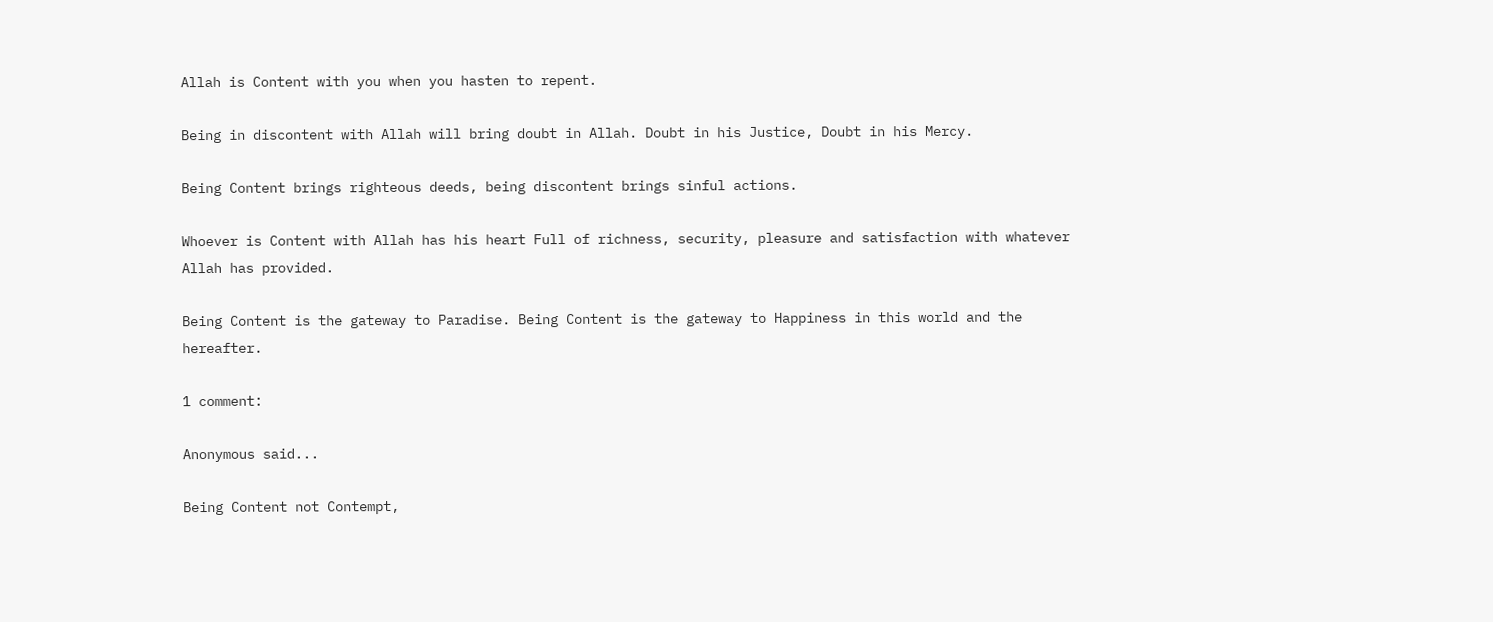Allah is Content with you when you hasten to repent.

Being in discontent with Allah will bring doubt in Allah. Doubt in his Justice, Doubt in his Mercy.

Being Content brings righteous deeds, being discontent brings sinful actions.

Whoever is Content with Allah has his heart Full of richness, security, pleasure and satisfaction with whatever Allah has provided.

Being Content is the gateway to Paradise. Being Content is the gateway to Happiness in this world and the hereafter.

1 comment:

Anonymous said...

Being Content not Contempt,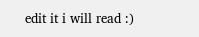edit it i will read :)